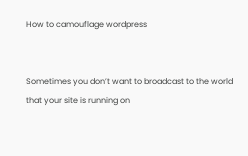How to camouflage wordpress


Sometimes you don’t want to broadcast to the world that your site is running on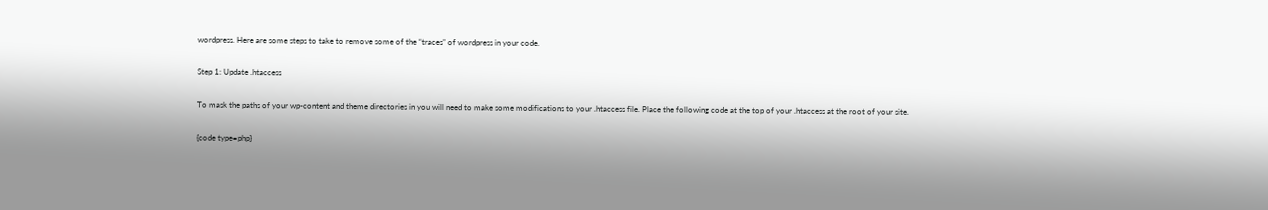wordpress. Here are some steps to take to remove some of the “traces” of wordpress in your code.

Step 1: Update .htaccess

To mask the paths of your wp-content and theme directories in you will need to make some modifications to your .htaccess file. Place the following code at the top of your .htaccess at the root of your site.

{code type=php}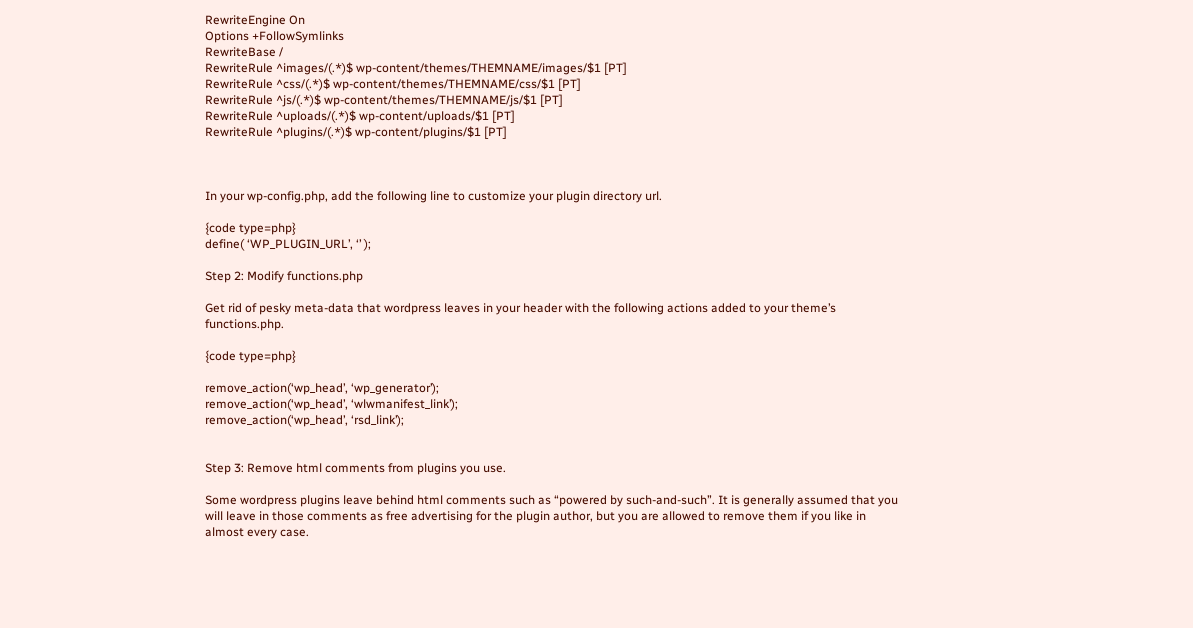RewriteEngine On
Options +FollowSymlinks
RewriteBase /
RewriteRule ^images/(.*)$ wp-content/themes/THEMNAME/images/$1 [PT]
RewriteRule ^css/(.*)$ wp-content/themes/THEMNAME/css/$1 [PT]
RewriteRule ^js/(.*)$ wp-content/themes/THEMNAME/js/$1 [PT]
RewriteRule ^uploads/(.*)$ wp-content/uploads/$1 [PT]
RewriteRule ^plugins/(.*)$ wp-content/plugins/$1 [PT]



In your wp-config.php, add the following line to customize your plugin directory url.

{code type=php}
define( ‘WP_PLUGIN_URL’, ‘’ );

Step 2: Modify functions.php

Get rid of pesky meta-data that wordpress leaves in your header with the following actions added to your theme’s functions.php.

{code type=php}

remove_action(‘wp_head’, ‘wp_generator’);
remove_action(‘wp_head’, ‘wlwmanifest_link’);
remove_action(‘wp_head’, ‘rsd_link’);


Step 3: Remove html comments from plugins you use.

Some wordpress plugins leave behind html comments such as “powered by such-and-such”. It is generally assumed that you will leave in those comments as free advertising for the plugin author, but you are allowed to remove them if you like in almost every case.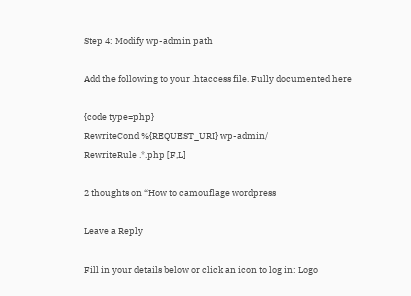Step 4: Modify wp-admin path

Add the following to your .htaccess file. Fully documented here

{code type=php}
RewriteCond %{REQUEST_URI} wp-admin/
RewriteRule .*.php [F,L]

2 thoughts on “How to camouflage wordpress

Leave a Reply

Fill in your details below or click an icon to log in: Logo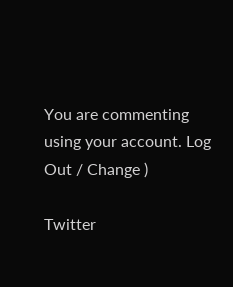You are commenting using your account. Log Out / Change )

Twitter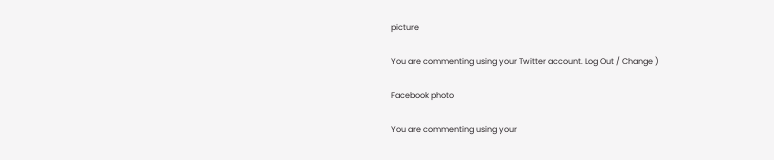picture

You are commenting using your Twitter account. Log Out / Change )

Facebook photo

You are commenting using your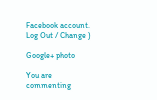Facebook account. Log Out / Change )

Google+ photo

You are commenting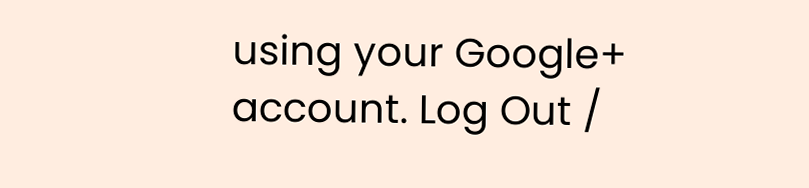using your Google+ account. Log Out /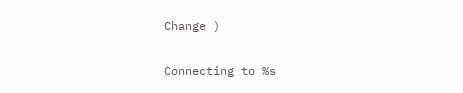Change )

Connecting to %s